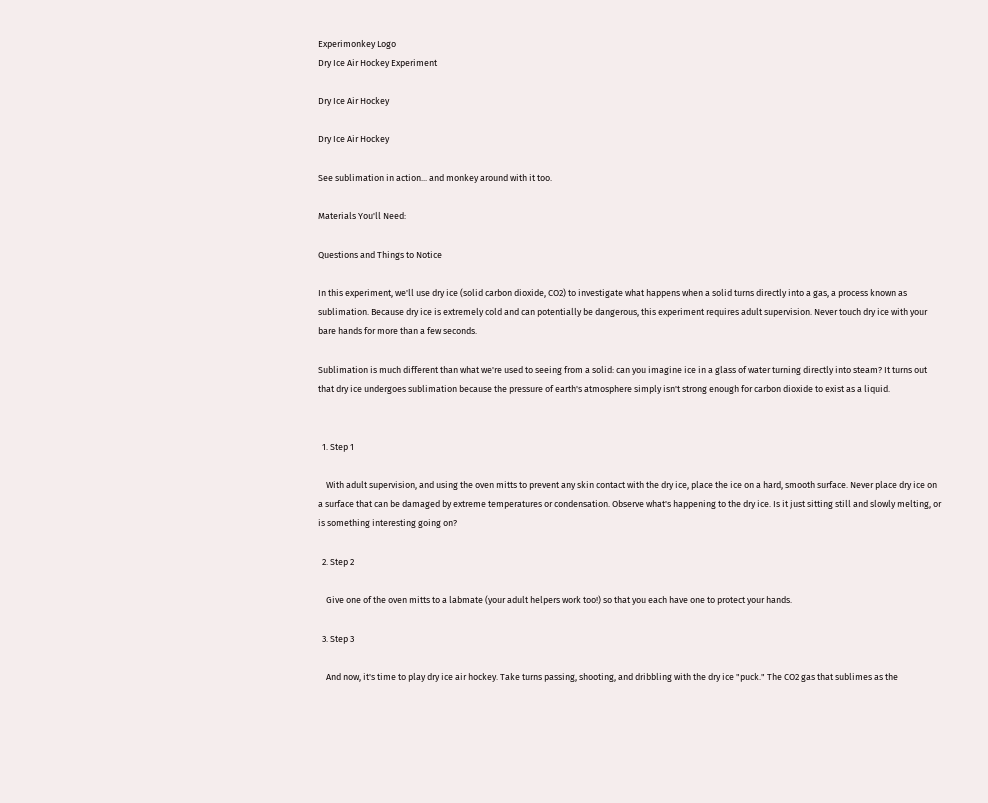Experimonkey Logo
Dry Ice Air Hockey Experiment

Dry Ice Air Hockey

Dry Ice Air Hockey

See sublimation in action... and monkey around with it too.

Materials You'll Need:

Questions and Things to Notice

In this experiment, we'll use dry ice (solid carbon dioxide, CO2) to investigate what happens when a solid turns directly into a gas, a process known as sublimation. Because dry ice is extremely cold and can potentially be dangerous, this experiment requires adult supervision. Never touch dry ice with your bare hands for more than a few seconds.

Sublimation is much different than what we're used to seeing from a solid: can you imagine ice in a glass of water turning directly into steam? It turns out that dry ice undergoes sublimation because the pressure of earth's atmosphere simply isn't strong enough for carbon dioxide to exist as a liquid.


  1. Step 1

    With adult supervision, and using the oven mitts to prevent any skin contact with the dry ice, place the ice on a hard, smooth surface. Never place dry ice on a surface that can be damaged by extreme temperatures or condensation. Observe what's happening to the dry ice. Is it just sitting still and slowly melting, or is something interesting going on?

  2. Step 2

    Give one of the oven mitts to a labmate (your adult helpers work too!) so that you each have one to protect your hands.

  3. Step 3

    And now, it's time to play dry ice air hockey. Take turns passing, shooting, and dribbling with the dry ice "puck." The CO2 gas that sublimes as the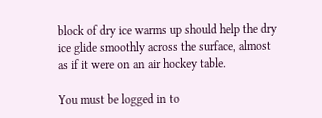block of dry ice warms up should help the dry ice glide smoothly across the surface, almost as if it were on an air hockey table.

You must be logged in to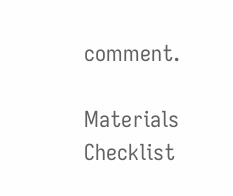comment.

Materials Checklist